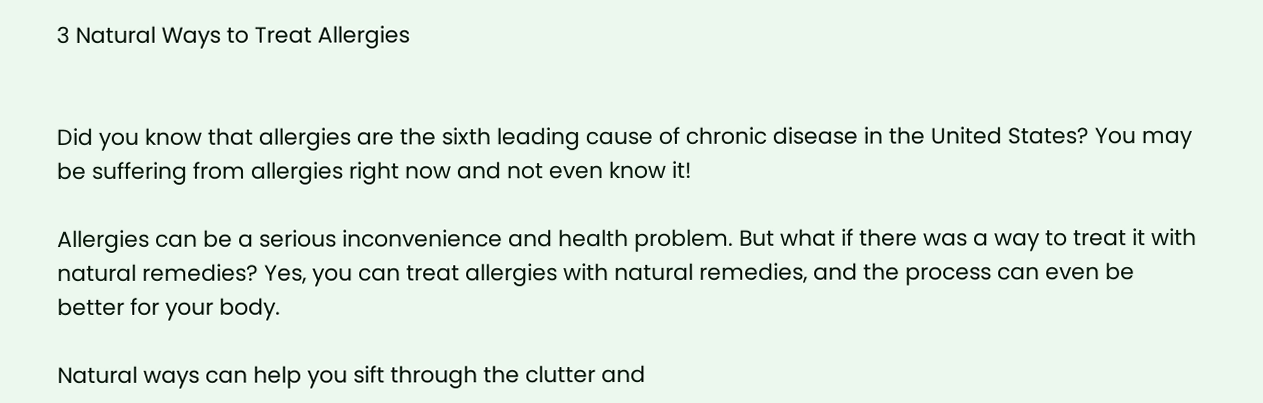3 Natural Ways to Treat Allergies


Did you know that allergies are the sixth leading cause of chronic disease in the United States? You may be suffering from allergies right now and not even know it!

Allergies can be a serious inconvenience and health problem. But what if there was a way to treat it with natural remedies? Yes, you can treat allergies with natural remedies, and the process can even be better for your body.

Natural ways can help you sift through the clutter and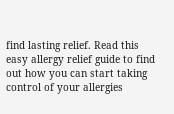find lasting relief. Read this easy allergy relief guide to find out how you can start taking control of your allergies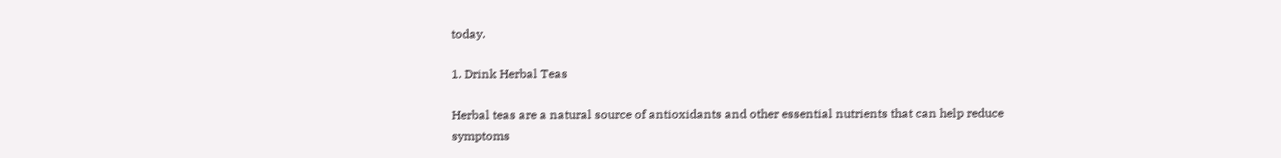today.

1. Drink Herbal Teas

Herbal teas are a natural source of antioxidants and other essential nutrients that can help reduce symptoms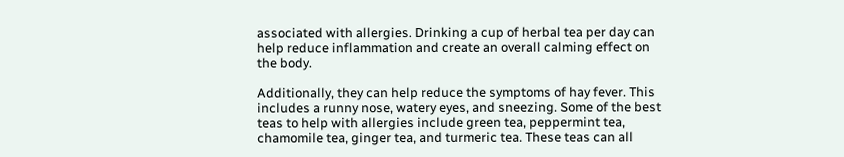associated with allergies. Drinking a cup of herbal tea per day can help reduce inflammation and create an overall calming effect on the body.

Additionally, they can help reduce the symptoms of hay fever. This includes a runny nose, watery eyes, and sneezing. Some of the best teas to help with allergies include green tea, peppermint tea, chamomile tea, ginger tea, and turmeric tea. These teas can all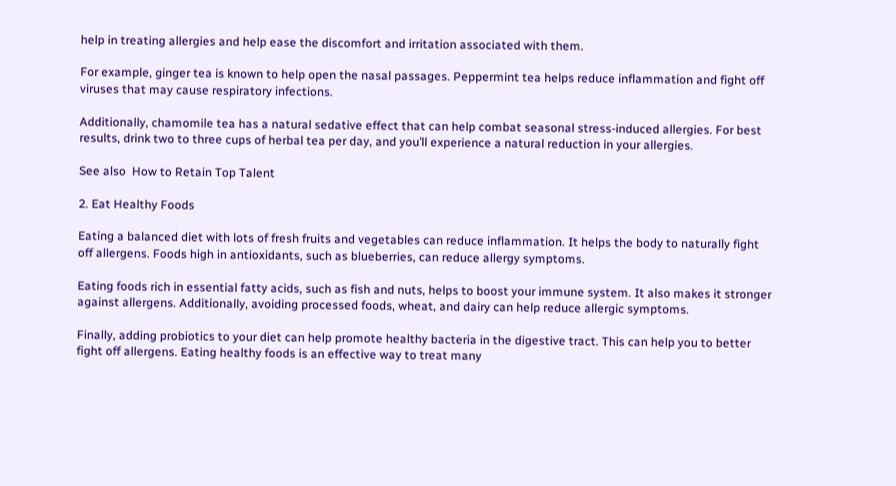help in treating allergies and help ease the discomfort and irritation associated with them.

For example, ginger tea is known to help open the nasal passages. Peppermint tea helps reduce inflammation and fight off viruses that may cause respiratory infections.

Additionally, chamomile tea has a natural sedative effect that can help combat seasonal stress-induced allergies. For best results, drink two to three cups of herbal tea per day, and you’ll experience a natural reduction in your allergies.

See also  How to Retain Top Talent

2. Eat Healthy Foods

Eating a balanced diet with lots of fresh fruits and vegetables can reduce inflammation. It helps the body to naturally fight off allergens. Foods high in antioxidants, such as blueberries, can reduce allergy symptoms.

Eating foods rich in essential fatty acids, such as fish and nuts, helps to boost your immune system. It also makes it stronger against allergens. Additionally, avoiding processed foods, wheat, and dairy can help reduce allergic symptoms.

Finally, adding probiotics to your diet can help promote healthy bacteria in the digestive tract. This can help you to better fight off allergens. Eating healthy foods is an effective way to treat many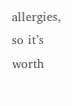allergies, so it’s worth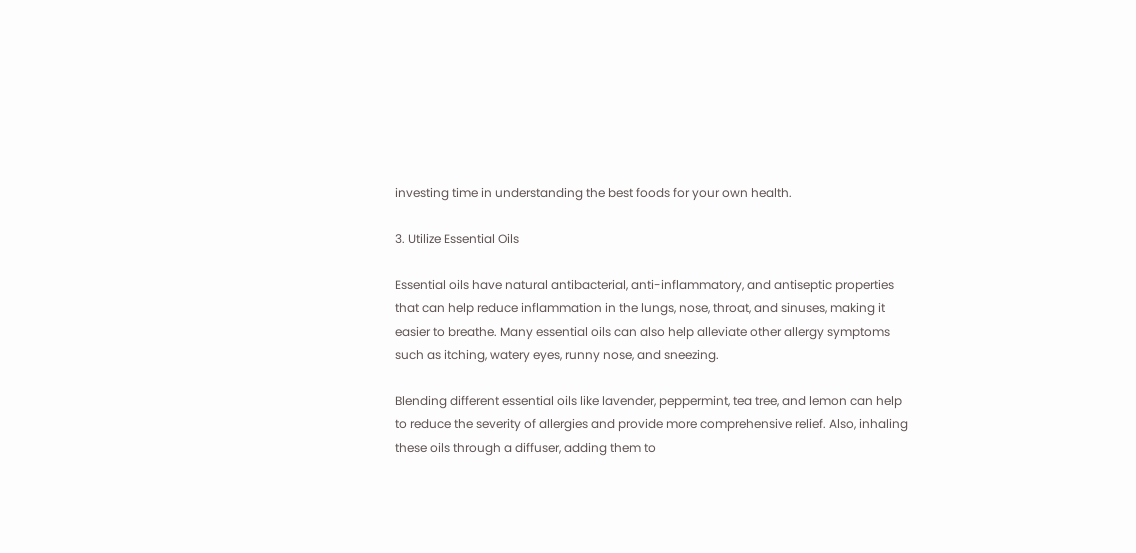investing time in understanding the best foods for your own health.

3. Utilize Essential Oils

Essential oils have natural antibacterial, anti-inflammatory, and antiseptic properties that can help reduce inflammation in the lungs, nose, throat, and sinuses, making it easier to breathe. Many essential oils can also help alleviate other allergy symptoms such as itching, watery eyes, runny nose, and sneezing.

Blending different essential oils like lavender, peppermint, tea tree, and lemon can help to reduce the severity of allergies and provide more comprehensive relief. Also, inhaling these oils through a diffuser, adding them to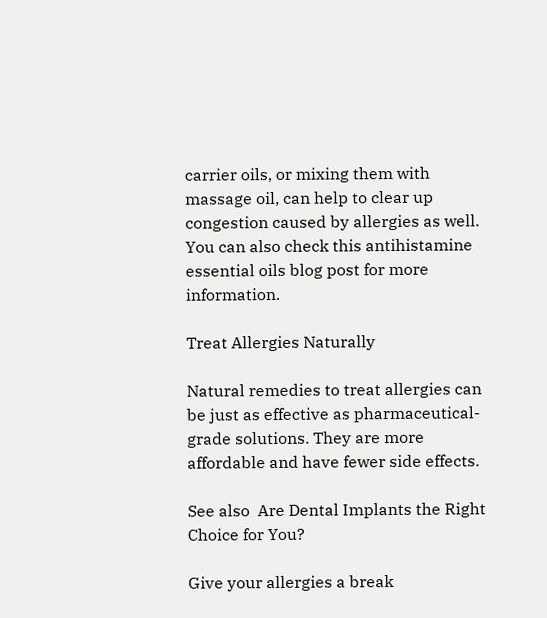carrier oils, or mixing them with massage oil, can help to clear up congestion caused by allergies as well. You can also check this antihistamine essential oils blog post for more information.

Treat Allergies Naturally

Natural remedies to treat allergies can be just as effective as pharmaceutical-grade solutions. They are more affordable and have fewer side effects.

See also  Are Dental Implants the Right Choice for You?

Give your allergies a break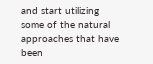and start utilizing some of the natural approaches that have been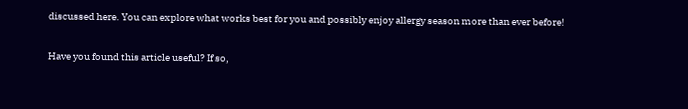discussed here. You can explore what works best for you and possibly enjoy allergy season more than ever before!

Have you found this article useful? If so,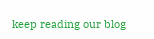keep reading our blog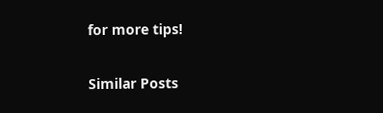for more tips!

Similar Posts